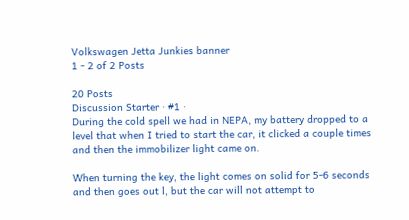Volkswagen Jetta Junkies banner
1 - 2 of 2 Posts

20 Posts
Discussion Starter · #1 ·
During the cold spell we had in NEPA, my battery dropped to a level that when I tried to start the car, it clicked a couple times and then the immobilizer light came on.

When turning the key, the light comes on solid for 5-6 seconds and then goes out l, but the car will not attempt to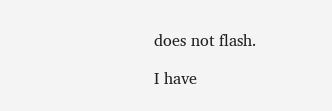does not flash.

I have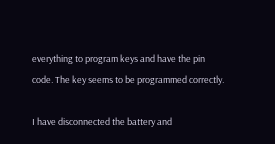everything to program keys and have the pin code. The key seems to be programmed correctly.

I have disconnected the battery and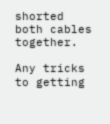shorted both cables together.

Any tricks to getting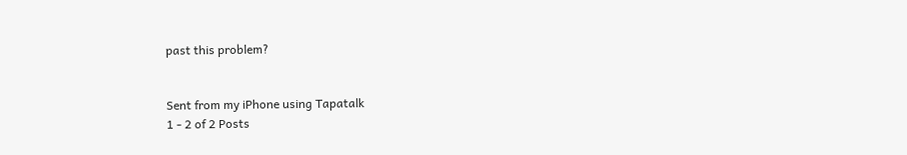past this problem?


Sent from my iPhone using Tapatalk
1 - 2 of 2 Posts